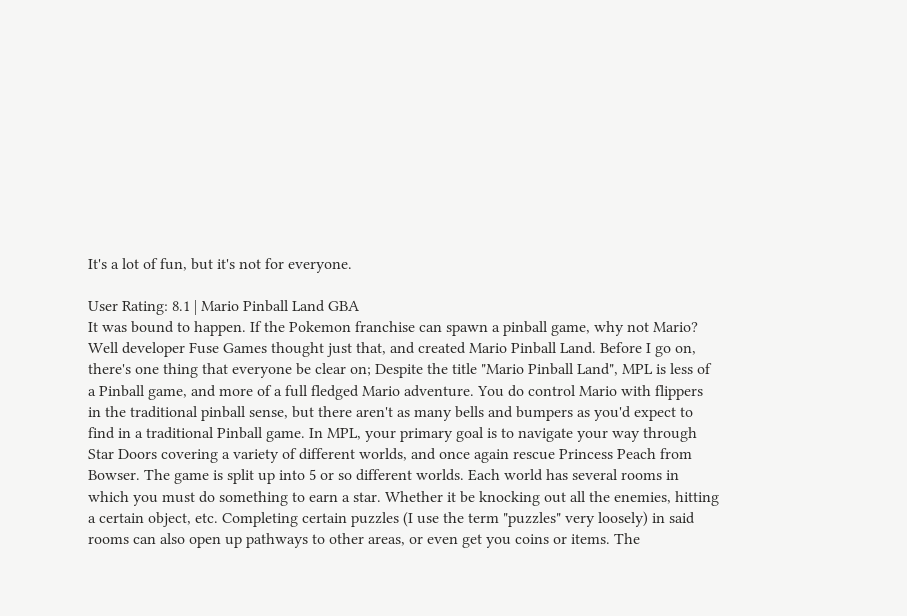It's a lot of fun, but it's not for everyone.

User Rating: 8.1 | Mario Pinball Land GBA
It was bound to happen. If the Pokemon franchise can spawn a pinball game, why not Mario? Well developer Fuse Games thought just that, and created Mario Pinball Land. Before I go on, there's one thing that everyone be clear on; Despite the title "Mario Pinball Land", MPL is less of a Pinball game, and more of a full fledged Mario adventure. You do control Mario with flippers in the traditional pinball sense, but there aren't as many bells and bumpers as you'd expect to find in a traditional Pinball game. In MPL, your primary goal is to navigate your way through Star Doors covering a variety of different worlds, and once again rescue Princess Peach from Bowser. The game is split up into 5 or so different worlds. Each world has several rooms in which you must do something to earn a star. Whether it be knocking out all the enemies, hitting a certain object, etc. Completing certain puzzles (I use the term "puzzles" very loosely) in said rooms can also open up pathways to other areas, or even get you coins or items. The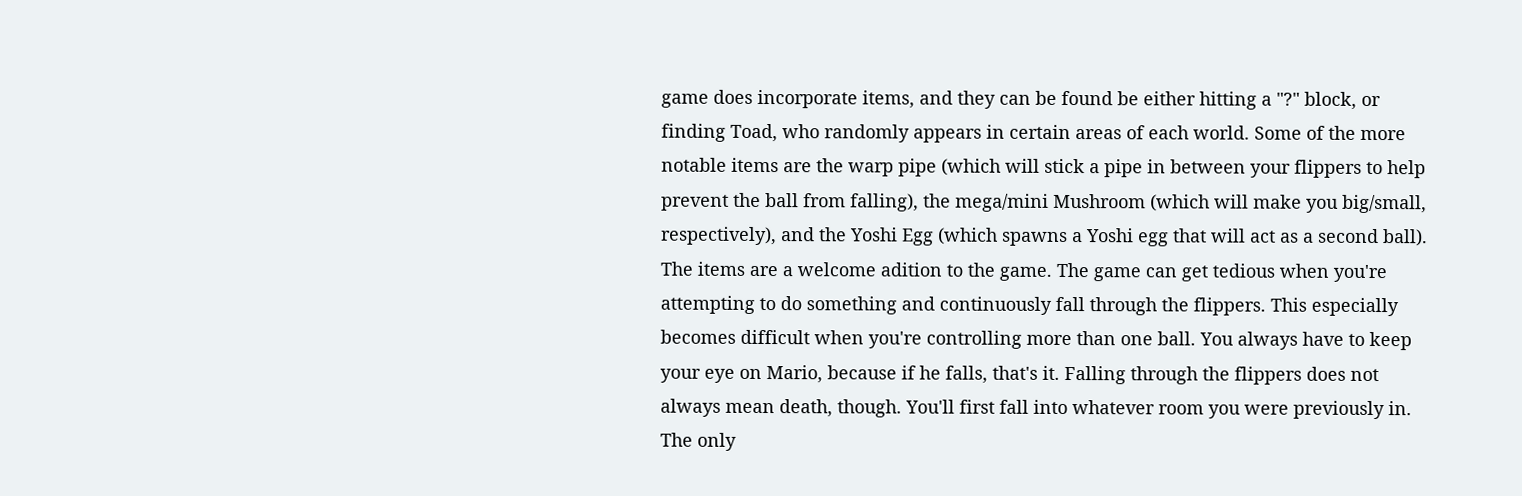game does incorporate items, and they can be found be either hitting a "?" block, or finding Toad, who randomly appears in certain areas of each world. Some of the more notable items are the warp pipe (which will stick a pipe in between your flippers to help prevent the ball from falling), the mega/mini Mushroom (which will make you big/small, respectively), and the Yoshi Egg (which spawns a Yoshi egg that will act as a second ball). The items are a welcome adition to the game. The game can get tedious when you're attempting to do something and continuously fall through the flippers. This especially becomes difficult when you're controlling more than one ball. You always have to keep your eye on Mario, because if he falls, that's it. Falling through the flippers does not always mean death, though. You'll first fall into whatever room you were previously in. The only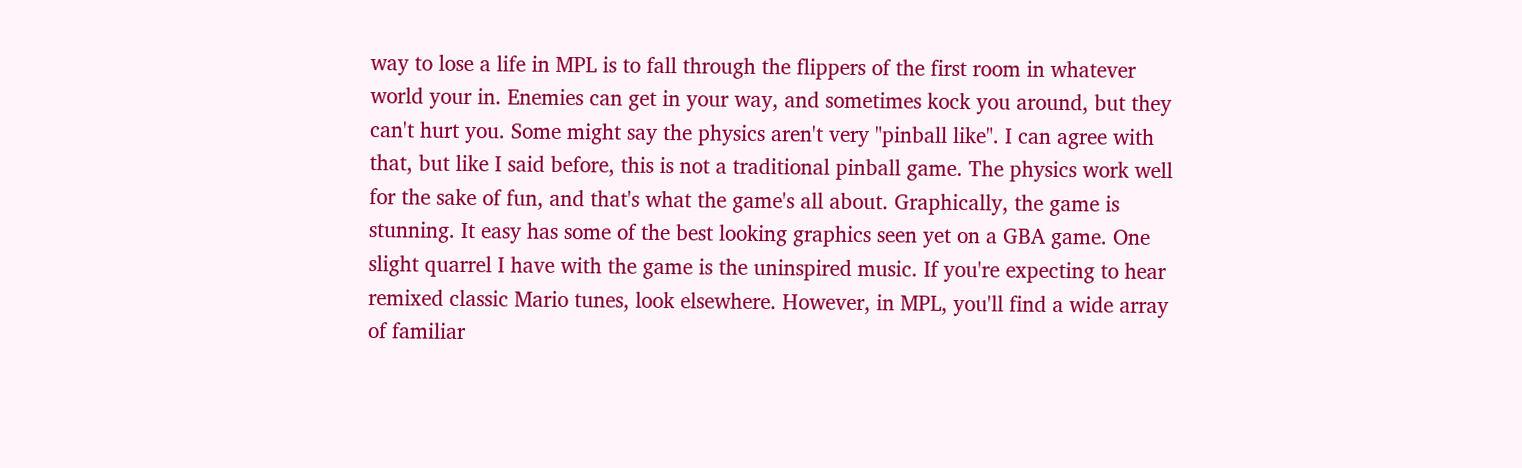way to lose a life in MPL is to fall through the flippers of the first room in whatever world your in. Enemies can get in your way, and sometimes kock you around, but they can't hurt you. Some might say the physics aren't very "pinball like". I can agree with that, but like I said before, this is not a traditional pinball game. The physics work well for the sake of fun, and that's what the game's all about. Graphically, the game is stunning. It easy has some of the best looking graphics seen yet on a GBA game. One slight quarrel I have with the game is the uninspired music. If you're expecting to hear remixed classic Mario tunes, look elsewhere. However, in MPL, you'll find a wide array of familiar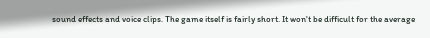sound effects and voice clips. The game itself is fairly short. It won't be difficult for the average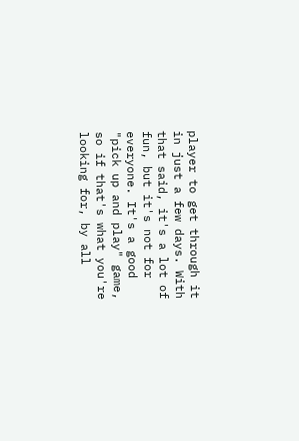player to get through it in just a few days. With that said, it's a lot of fun, but it's not for everyone. It's a good "pick up and play" game, so if that's what you're looking for, by all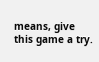means, give this game a try.